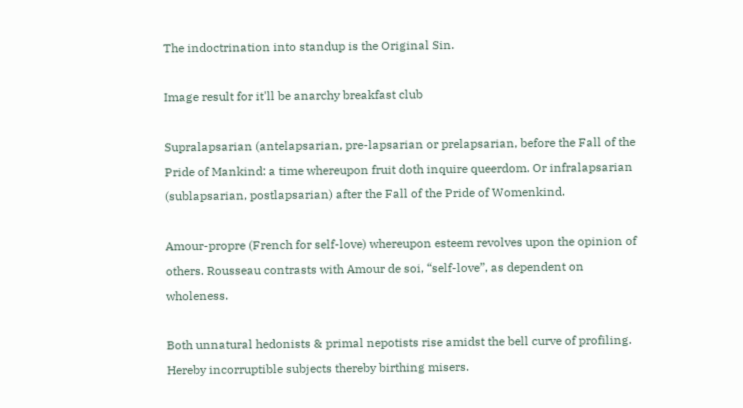The indoctrination into standup is the Original Sin.

Image result for it'll be anarchy breakfast club

Supralapsarian (antelapsarian, pre-lapsarian or prelapsarian, before the Fall of the Pride of Mankind: a time whereupon fruit doth inquire queerdom. Or infralapsarian (sublapsarian, postlapsarian) after the Fall of the Pride of Womenkind.

Amour-propre (French for self-love) whereupon esteem revolves upon the opinion of others. Rousseau contrasts with Amour de soi, “self-love”, as dependent on wholeness.

Both unnatural hedonists & primal nepotists rise amidst the bell curve of profiling. Hereby incorruptible subjects thereby birthing misers.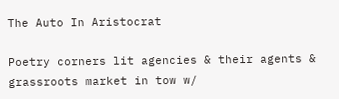The Auto In Aristocrat

Poetry corners lit agencies & their agents & grassroots market in tow w/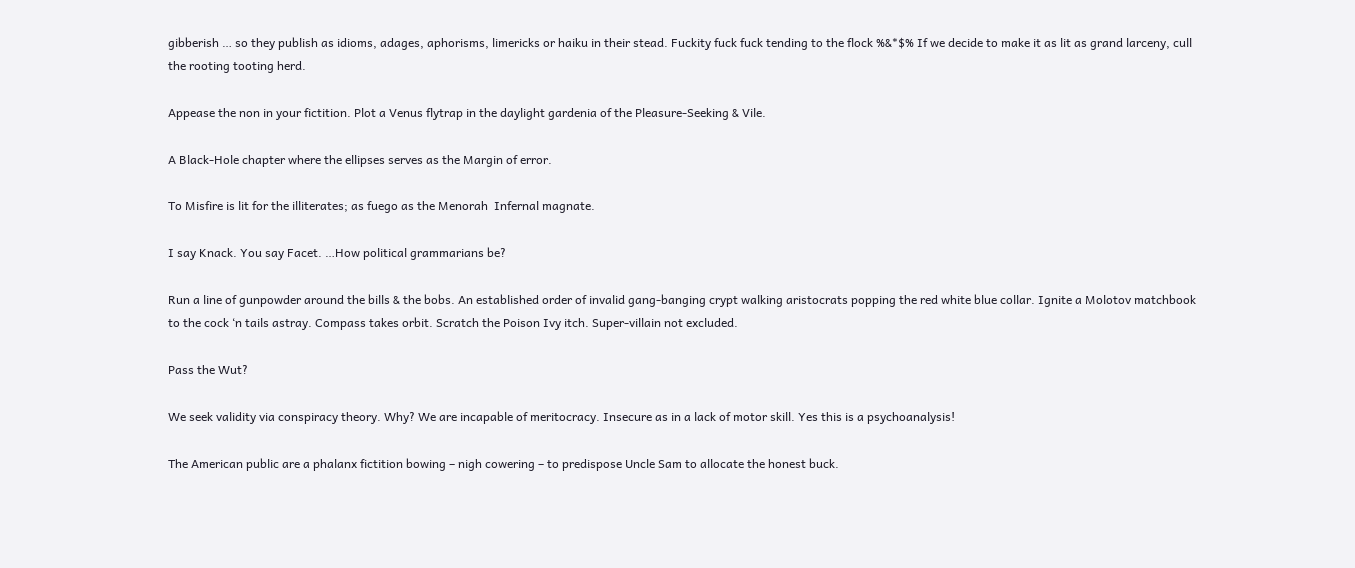gibberish … so they publish as idioms, adages, aphorisms, limericks or haiku in their stead. Fuckity fuck fuck tending to the flock %&*$% If we decide to make it as lit as grand larceny, cull the rooting tooting herd.

Appease the non in your fictition. Plot a Venus flytrap in the daylight gardenia of the Pleasure-Seeking & Vile.

A Black-Hole chapter where the ellipses serves as the Margin of error.

To Misfire is lit for the illiterates; as fuego as the Menorah  Infernal magnate.

I say Knack. You say Facet. …How political grammarians be?

Run a line of gunpowder around the bills & the bobs. An established order of invalid gang-banging crypt walking aristocrats popping the red white blue collar. Ignite a Molotov matchbook to the cock ‘n tails astray. Compass takes orbit. Scratch the Poison Ivy itch. Super-villain not excluded.

Pass the Wut?

We seek validity via conspiracy theory. Why? We are incapable of meritocracy. Insecure as in a lack of motor skill. Yes this is a psychoanalysis!

The American public are a phalanx fictition bowing – nigh cowering – to predispose Uncle Sam to allocate the honest buck.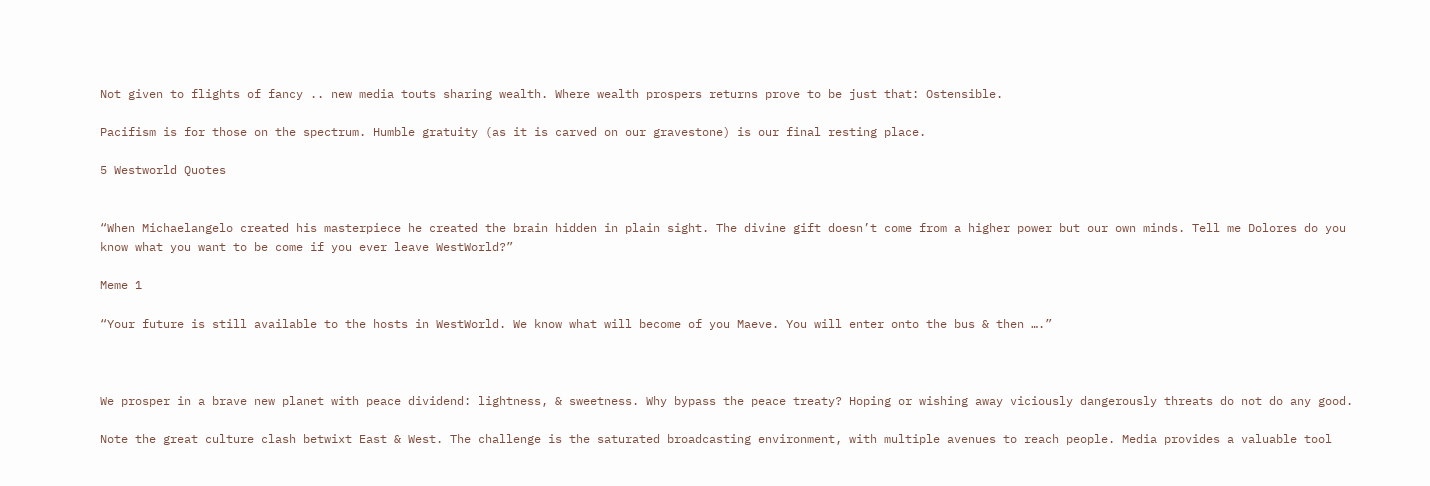Not given to flights of fancy .. new media touts sharing wealth. Where wealth prospers returns prove to be just that: Ostensible.

Pacifism is for those on the spectrum. Humble gratuity (as it is carved on our gravestone) is our final resting place.

5 Westworld Quotes


“When Michaelangelo created his masterpiece he created the brain hidden in plain sight. The divine gift doesn’t come from a higher power but our own minds. Tell me Dolores do you know what you want to be come if you ever leave WestWorld?”

Meme 1

“Your future is still available to the hosts in WestWorld. We know what will become of you Maeve. You will enter onto the bus & then ….”



We prosper in a brave new planet with peace dividend: lightness, & sweetness. Why bypass the peace treaty? Hoping or wishing away viciously dangerously threats do not do any good.

Note the great culture clash betwixt East & West. The challenge is the saturated broadcasting environment, with multiple avenues to reach people. Media provides a valuable tool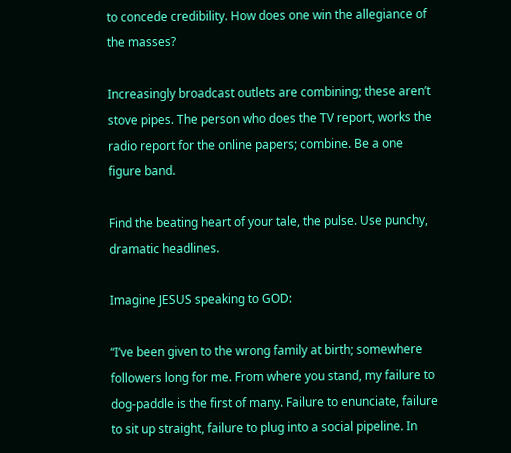to concede credibility. How does one win the allegiance of the masses?

Increasingly broadcast outlets are combining; these aren’t stove pipes. The person who does the TV report, works the radio report for the online papers; combine. Be a one figure band.

Find the beating heart of your tale, the pulse. Use punchy, dramatic headlines.

Imagine JESUS speaking to GOD:

“I’ve been given to the wrong family at birth; somewhere followers long for me. From where you stand, my failure to dog-paddle is the first of many. Failure to enunciate, failure to sit up straight, failure to plug into a social pipeline. In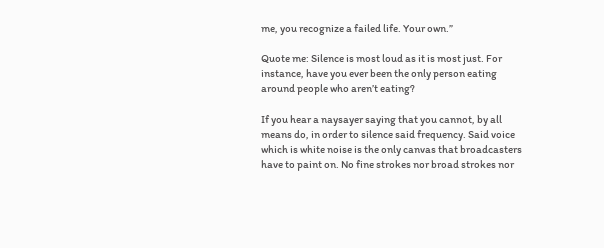me, you recognize a failed life. Your own.”

Quote me: Silence is most loud as it is most just. For instance, have you ever been the only person eating around people who aren’t eating?

If you hear a naysayer saying that you cannot, by all means do, in order to silence said frequency. Said voice which is white noise is the only canvas that broadcasters have to paint on. No fine strokes nor broad strokes nor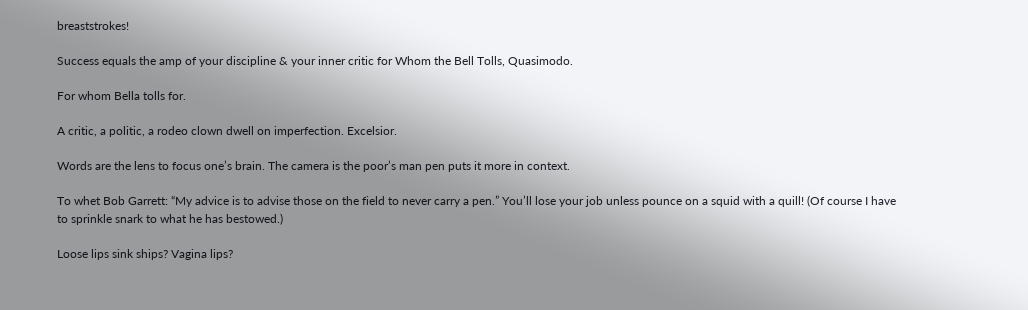breaststrokes!

Success equals the amp of your discipline & your inner critic for Whom the Bell Tolls, Quasimodo.

For whom Bella tolls for.

A critic, a politic, a rodeo clown dwell on imperfection. Excelsior.

Words are the lens to focus one’s brain. The camera is the poor’s man pen puts it more in context.

To whet Bob Garrett: “My advice is to advise those on the field to never carry a pen.” You’ll lose your job unless pounce on a squid with a quill! (Of course I have to sprinkle snark to what he has bestowed.)

Loose lips sink ships? Vagina lips?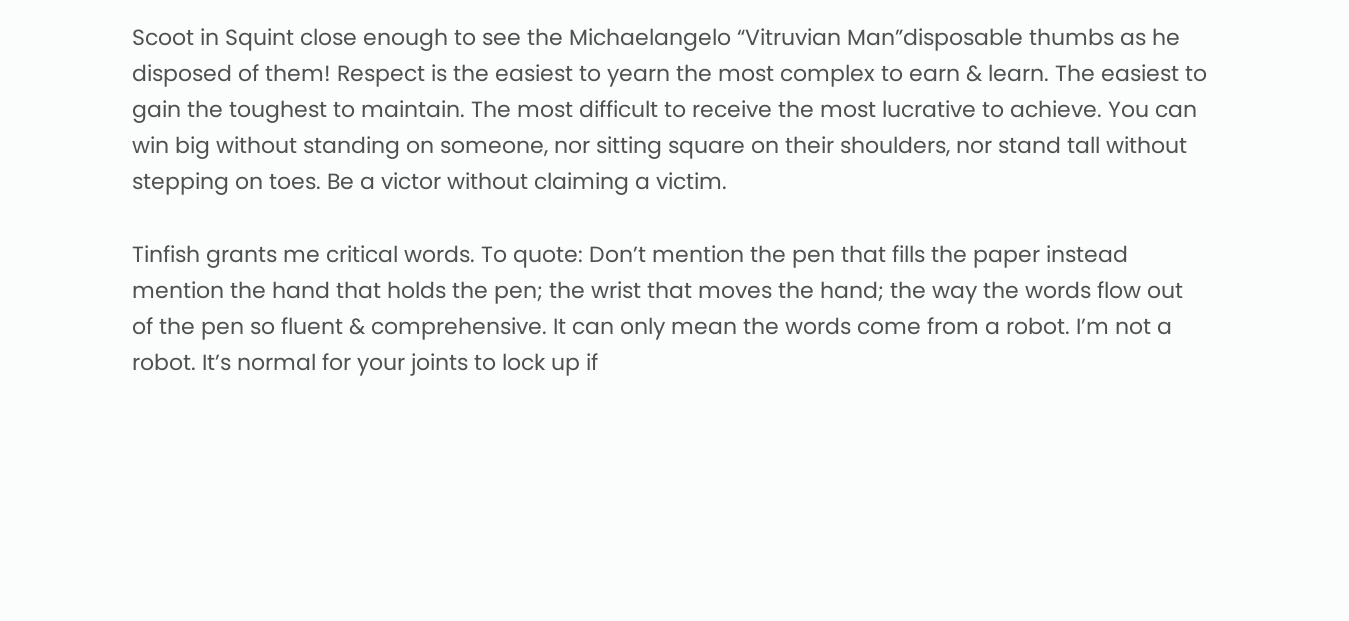Scoot in Squint close enough to see the Michaelangelo “Vitruvian Man”disposable thumbs as he disposed of them! Respect is the easiest to yearn the most complex to earn & learn. The easiest to gain the toughest to maintain. The most difficult to receive the most lucrative to achieve. You can win big without standing on someone, nor sitting square on their shoulders, nor stand tall without stepping on toes. Be a victor without claiming a victim.

Tinfish grants me critical words. To quote: Don’t mention the pen that fills the paper instead mention the hand that holds the pen; the wrist that moves the hand; the way the words flow out of the pen so fluent & comprehensive. It can only mean the words come from a robot. I’m not a robot. It’s normal for your joints to lock up if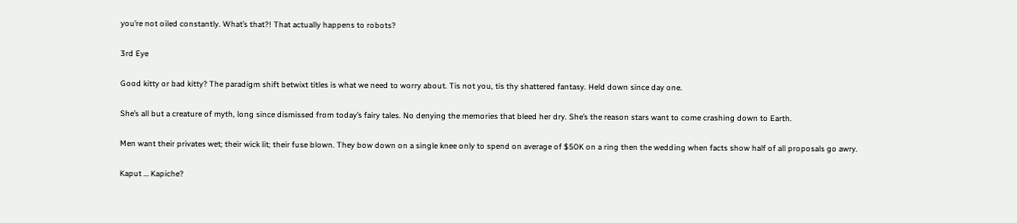you’re not oiled constantly. What’s that?! That actually happens to robots?

3rd Eye

Good kitty or bad kitty? The paradigm shift betwixt titles is what we need to worry about. Tis not you, tis thy shattered fantasy. Held down since day one.

She’s all but a creature of myth, long since dismissed from today’s fairy tales. No denying the memories that bleed her dry. She’s the reason stars want to come crashing down to Earth.

Men want their privates wet; their wick lit; their fuse blown. They bow down on a single knee only to spend on average of $50K on a ring then the wedding when facts show half of all proposals go awry.

Kaput … Kapiche?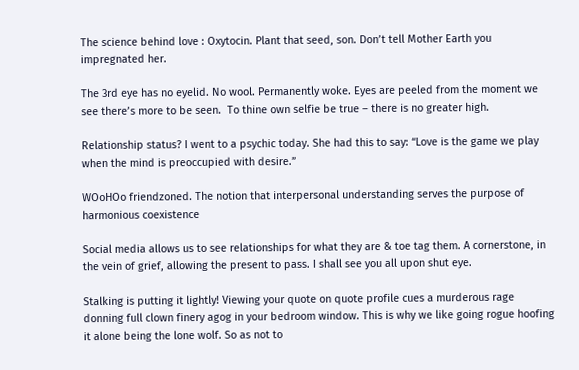The science behind love : Oxytocin. Plant that seed, son. Don’t tell Mother Earth you impregnated her.

The 3rd eye has no eyelid. No wool. Permanently woke. Eyes are peeled from the moment we see there’s more to be seen.  To thine own selfie be true – there is no greater high.

Relationship status? I went to a psychic today. She had this to say: “Love is the game we play when the mind is preoccupied with desire.”

WOoHOo friendzoned. The notion that interpersonal understanding serves the purpose of harmonious coexistence

Social media allows us to see relationships for what they are & toe tag them. A cornerstone, in the vein of grief, allowing the present to pass. I shall see you all upon shut eye.

Stalking is putting it lightly! Viewing your quote on quote profile cues a murderous rage donning full clown finery agog in your bedroom window. This is why we like going rogue hoofing it alone being the lone wolf. So as not to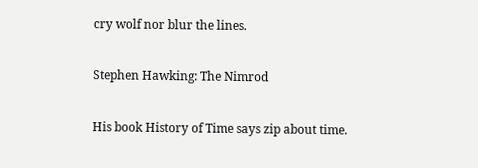cry wolf nor blur the lines.

Stephen Hawking: The Nimrod

His book History of Time says zip about time.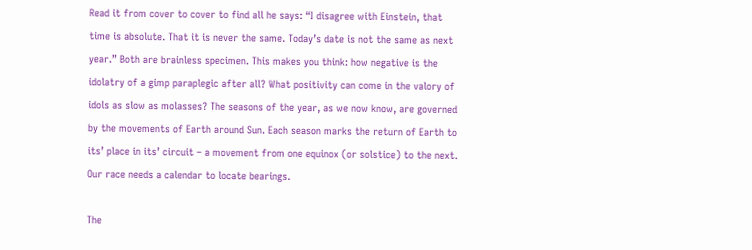Read it from cover to cover to find all he says: “I disagree with Einstein, that time is absolute. That it is never the same. Today’s date is not the same as next year.” Both are brainless specimen. This makes you think: how negative is the idolatry of a gimp paraplegic after all? What positivity can come in the valory of idols as slow as molasses? The seasons of the year, as we now know, are governed by the movements of Earth around Sun. Each season marks the return of Earth to its’ place in its’ circuit – a movement from one equinox (or solstice) to the next. Our race needs a calendar to locate bearings.

The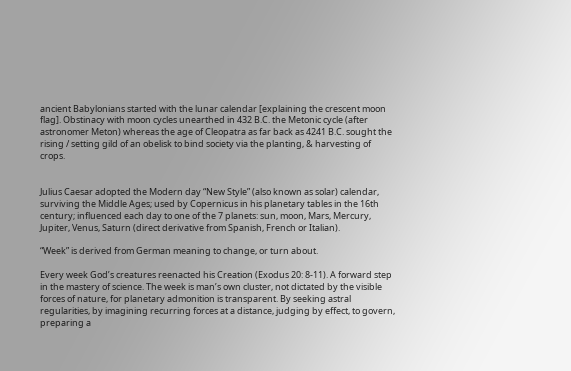ancient Babylonians started with the lunar calendar [explaining the crescent moon flag]. Obstinacy with moon cycles unearthed in 432 B.C. the Metonic cycle (after astronomer Meton) whereas the age of Cleopatra as far back as 4241 B.C. sought the rising / setting gild of an obelisk to bind society via the planting, & harvesting of crops.


Julius Caesar adopted the Modern day “New Style” (also known as solar) calendar, surviving the Middle Ages; used by Copernicus in his planetary tables in the 16th century; influenced each day to one of the 7 planets: sun, moon, Mars, Mercury, Jupiter, Venus, Saturn (direct derivative from Spanish, French or Italian).

“Week” is derived from German meaning to change, or turn about.

Every week God’s creatures reenacted his Creation (Exodus 20: 8-11). A forward step in the mastery of science. The week is man’s own cluster, not dictated by the visible forces of nature, for planetary admonition is transparent. By seeking astral regularities, by imagining recurring forces at a distance, judging by effect, to govern, preparing a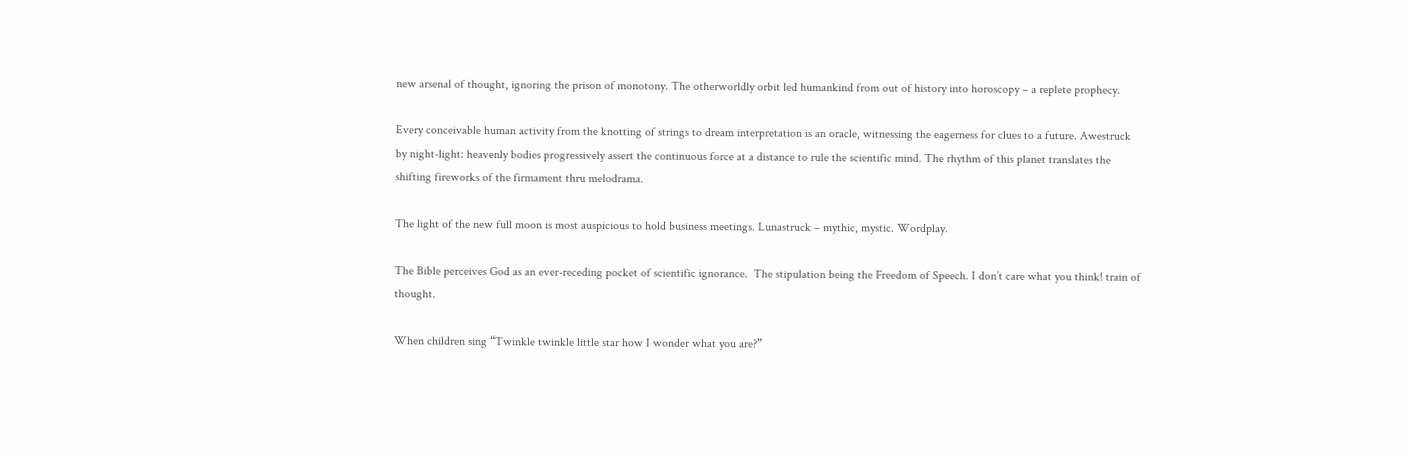new arsenal of thought, ignoring the prison of monotony. The otherworldly orbit led humankind from out of history into horoscopy – a replete prophecy.

Every conceivable human activity from the knotting of strings to dream interpretation is an oracle, witnessing the eagerness for clues to a future. Awestruck by night-light: heavenly bodies progressively assert the continuous force at a distance to rule the scientific mind. The rhythm of this planet translates the shifting fireworks of the firmament thru melodrama.

The light of the new full moon is most auspicious to hold business meetings. Lunastruck – mythic, mystic. Wordplay.

The Bible perceives God as an ever-receding pocket of scientific ignorance.  The stipulation being the Freedom of Speech. I don’t care what you think! train of thought.

When children sing “Twinkle twinkle little star how I wonder what you are?”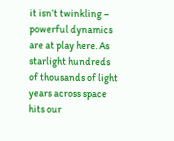it isn’t twinkling – powerful dynamics are at play here. As starlight hundreds of thousands of light years across space hits our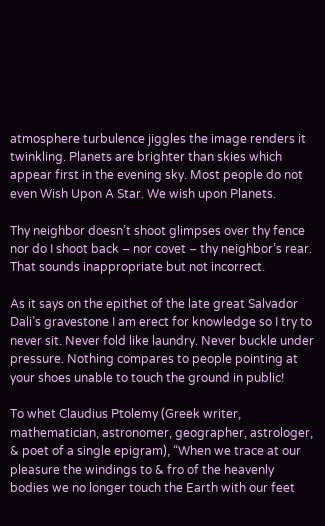atmosphere turbulence jiggles the image renders it twinkling. Planets are brighter than skies which appear first in the evening sky. Most people do not even Wish Upon A Star. We wish upon Planets.

Thy neighbor doesn’t shoot glimpses over thy fence nor do I shoot back – nor covet – thy neighbor’s rear. That sounds inappropriate but not incorrect.

As it says on the epithet of the late great Salvador Dali’s gravestone I am erect for knowledge so I try to never sit. Never fold like laundry. Never buckle under pressure. Nothing compares to people pointing at your shoes unable to touch the ground in public!

To whet Claudius Ptolemy (Greek writer, mathematician, astronomer, geographer, astrologer, & poet of a single epigram), “When we trace at our pleasure the windings to & fro of the heavenly bodies we no longer touch the Earth with our feet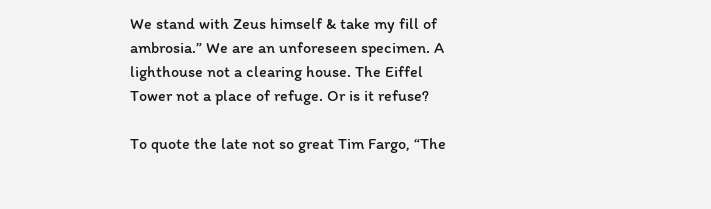We stand with Zeus himself & take my fill of ambrosia.” We are an unforeseen specimen. A lighthouse not a clearing house. The Eiffel Tower not a place of refuge. Or is it refuse?

To quote the late not so great Tim Fargo, “The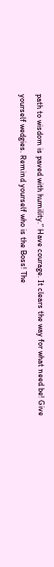path to wisdom is paved with humility.” Have courage. It clears the way for what need be! Give yourself wedgies. Remind yourself who is the Boss! The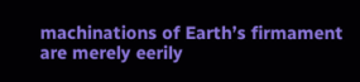machinations of Earth’s firmament are merely eerily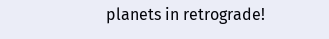planets in retrograde!